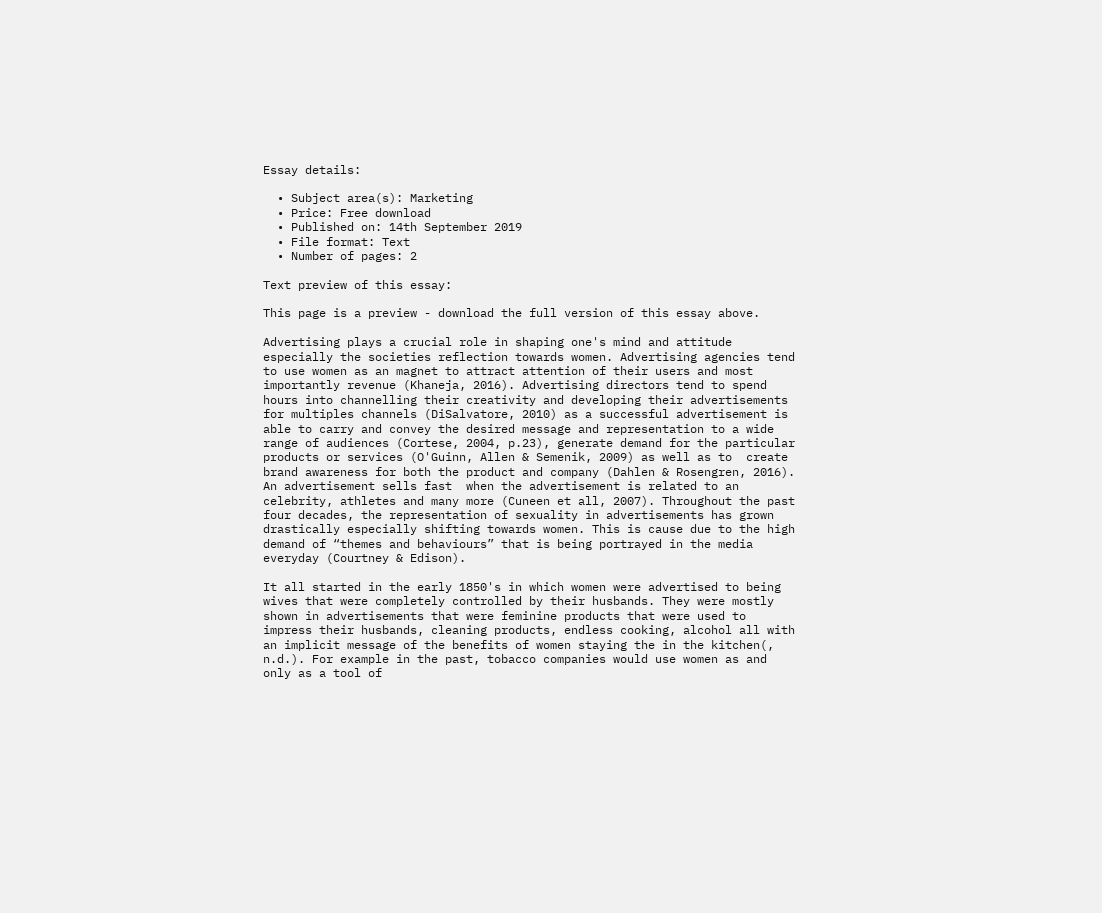Essay details:

  • Subject area(s): Marketing
  • Price: Free download
  • Published on: 14th September 2019
  • File format: Text
  • Number of pages: 2

Text preview of this essay:

This page is a preview - download the full version of this essay above.

Advertising plays a crucial role in shaping one's mind and attitude especially the societies reflection towards women. Advertising agencies tend to use women as an magnet to attract attention of their users and most importantly revenue (Khaneja, 2016). Advertising directors tend to spend hours into channelling their creativity and developing their advertisements for multiples channels (DiSalvatore, 2010) as a successful advertisement is able to carry and convey the desired message and representation to a wide range of audiences (Cortese, 2004, p.23), generate demand for the particular products or services (O'Guinn, Allen & Semenik, 2009) as well as to  create brand awareness for both the product and company (Dahlen & Rosengren, 2016). An advertisement sells fast  when the advertisement is related to an celebrity, athletes and many more (Cuneen et all, 2007). Throughout the past four decades, the representation of sexuality in advertisements has grown drastically especially shifting towards women. This is cause due to the high demand of “themes and behaviours” that is being portrayed in the media everyday (Courtney & Edison).

It all started in the early 1850's in which women were advertised to being wives that were completely controlled by their husbands. They were mostly shown in advertisements that were feminine products that were used to impress their husbands, cleaning products, endless cooking, alcohol all with an implicit message of the benefits of women staying the in the kitchen(, n.d.). For example in the past, tobacco companies would use women as and only as a tool of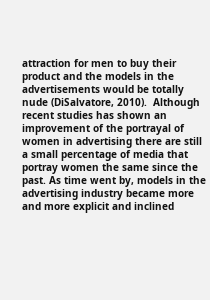attraction for men to buy their product and the models in the advertisements would be totally nude (DiSalvatore, 2010).  Although recent studies has shown an improvement of the portrayal of women in advertising there are still a small percentage of media that portray women the same since the past. As time went by, models in the advertising industry became more and more explicit and inclined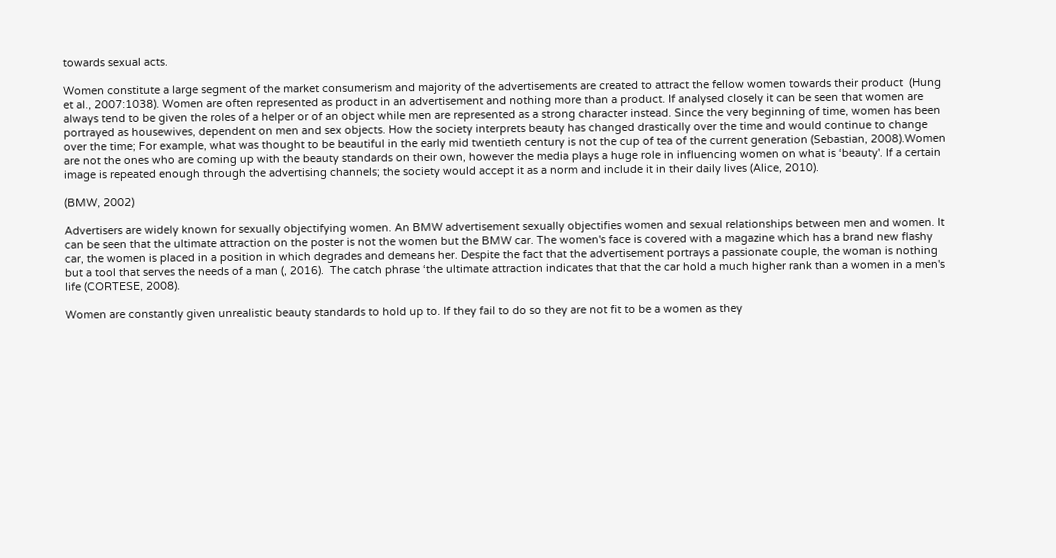towards sexual acts.

Women constitute a large segment of the market consumerism and majority of the advertisements are created to attract the fellow women towards their product  (Hung et al., 2007:1038). Women are often represented as product in an advertisement and nothing more than a product. If analysed closely it can be seen that women are always tend to be given the roles of a helper or of an object while men are represented as a strong character instead. Since the very beginning of time, women has been portrayed as housewives, dependent on men and sex objects. How the society interprets beauty has changed drastically over the time and would continue to change over the time; For example, what was thought to be beautiful in the early mid twentieth century is not the cup of tea of the current generation (Sebastian, 2008).Women are not the ones who are coming up with the beauty standards on their own, however the media plays a huge role in influencing women on what is ‘beauty'. If a certain image is repeated enough through the advertising channels; the society would accept it as a norm and include it in their daily lives (Alice, 2010).

(BMW, 2002)

Advertisers are widely known for sexually objectifying women. An BMW advertisement sexually objectifies women and sexual relationships between men and women. It can be seen that the ultimate attraction on the poster is not the women but the BMW car. The women's face is covered with a magazine which has a brand new flashy car, the women is placed in a position in which degrades and demeans her. Despite the fact that the advertisement portrays a passionate couple, the woman is nothing but a tool that serves the needs of a man (, 2016).  The catch phrase ‘the ultimate attraction indicates that that the car hold a much higher rank than a women in a men's life (CORTESE, 2008).

Women are constantly given unrealistic beauty standards to hold up to. If they fail to do so they are not fit to be a women as they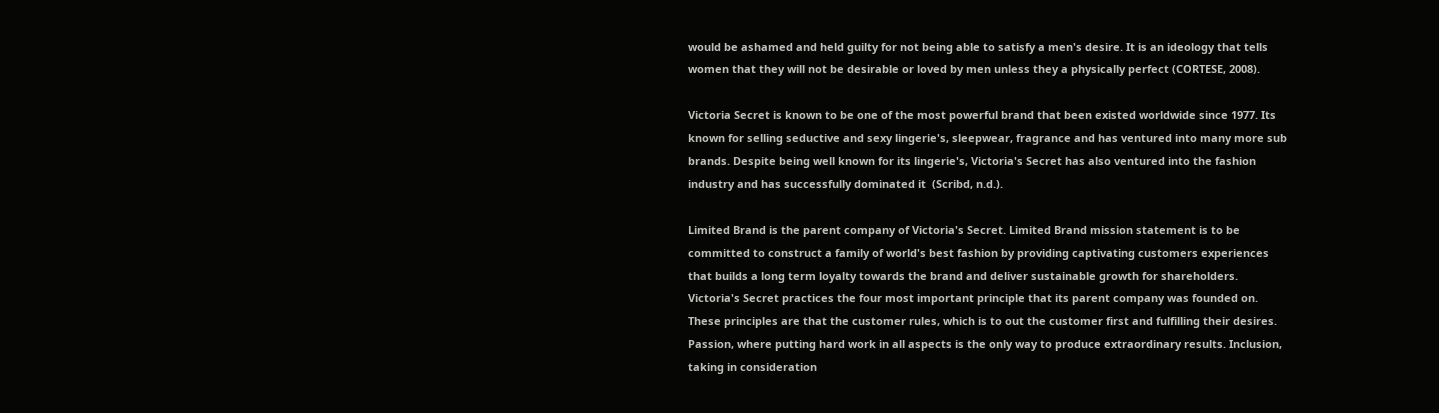would be ashamed and held guilty for not being able to satisfy a men's desire. It is an ideology that tells women that they will not be desirable or loved by men unless they a physically perfect (CORTESE, 2008).

Victoria Secret is known to be one of the most powerful brand that been existed worldwide since 1977. Its known for selling seductive and sexy lingerie's, sleepwear, fragrance and has ventured into many more sub brands. Despite being well known for its lingerie's, Victoria's Secret has also ventured into the fashion industry and has successfully dominated it  (Scribd, n.d.).

Limited Brand is the parent company of Victoria's Secret. Limited Brand mission statement is to be  committed to construct a family of world's best fashion by providing captivating customers experiences that builds a long term loyalty towards the brand and deliver sustainable growth for shareholders. Victoria's Secret practices the four most important principle that its parent company was founded on. These principles are that the customer rules, which is to out the customer first and fulfilling their desires. Passion, where putting hard work in all aspects is the only way to produce extraordinary results. Inclusion,  taking in consideration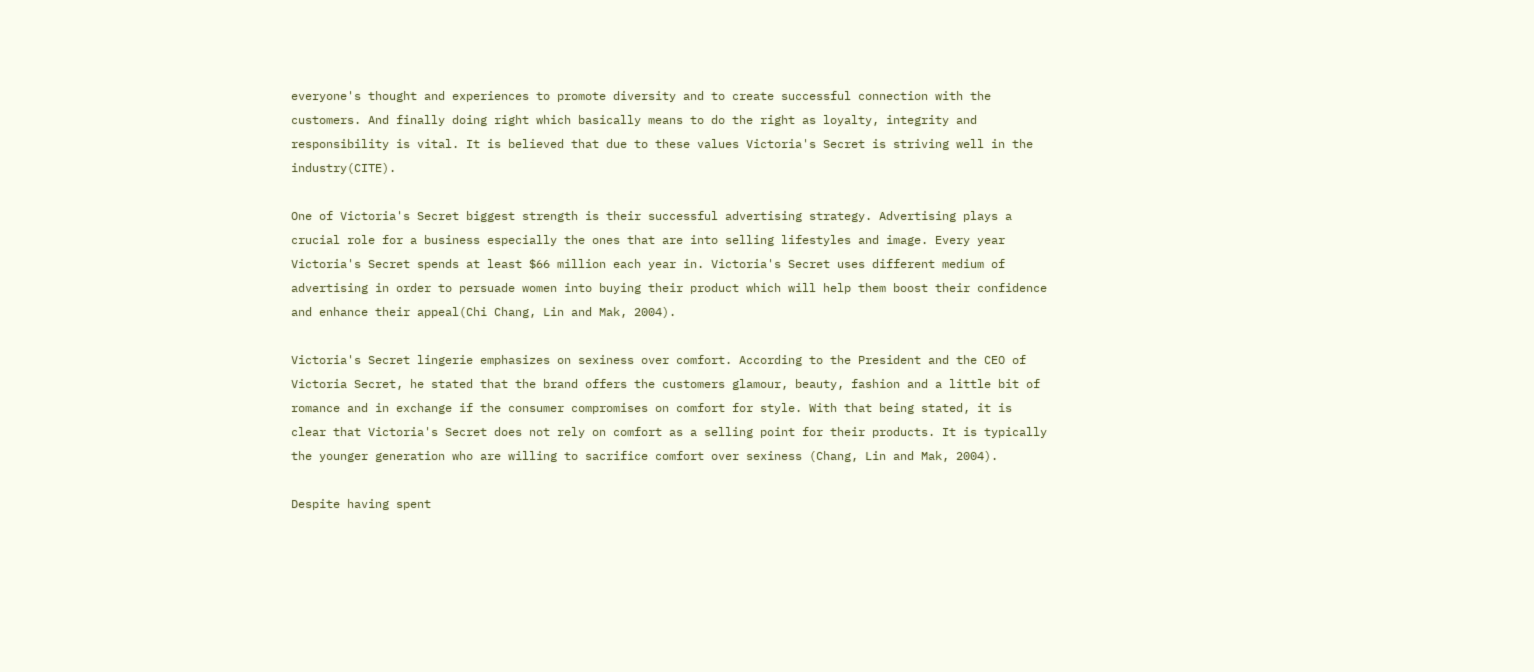everyone's thought and experiences to promote diversity and to create successful connection with the customers. And finally doing right which basically means to do the right as loyalty, integrity and responsibility is vital. It is believed that due to these values Victoria's Secret is striving well in the industry(CITE).

One of Victoria's Secret biggest strength is their successful advertising strategy. Advertising plays a crucial role for a business especially the ones that are into selling lifestyles and image. Every year Victoria's Secret spends at least $66 million each year in. Victoria's Secret uses different medium of advertising in order to persuade women into buying their product which will help them boost their confidence and enhance their appeal(Chi Chang, Lin and Mak, 2004).

Victoria's Secret lingerie emphasizes on sexiness over comfort. According to the President and the CEO of Victoria Secret, he stated that the brand offers the customers glamour, beauty, fashion and a little bit of romance and in exchange if the consumer compromises on comfort for style. With that being stated, it is clear that Victoria's Secret does not rely on comfort as a selling point for their products. It is typically the younger generation who are willing to sacrifice comfort over sexiness (Chang, Lin and Mak, 2004).

Despite having spent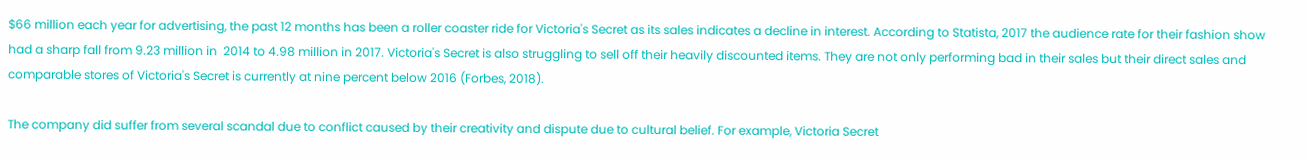$66 million each year for advertising, the past 12 months has been a roller coaster ride for Victoria's Secret as its sales indicates a decline in interest. According to Statista, 2017 the audience rate for their fashion show had a sharp fall from 9.23 million in  2014 to 4.98 million in 2017. Victoria's Secret is also struggling to sell off their heavily discounted items. They are not only performing bad in their sales but their direct sales and comparable stores of Victoria's Secret is currently at nine percent below 2016 (Forbes, 2018).

The company did suffer from several scandal due to conflict caused by their creativity and dispute due to cultural belief. For example, Victoria Secret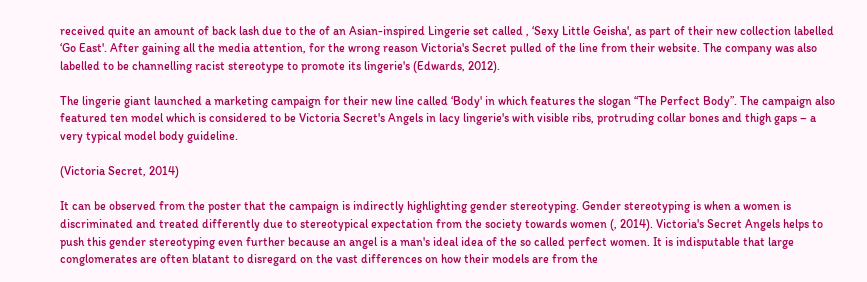received quite an amount of back lash due to the of an Asian-inspired Lingerie set called , ‘Sexy Little Geisha', as part of their new collection labelled ‘Go East'. After gaining all the media attention, for the wrong reason Victoria's Secret pulled of the line from their website. The company was also labelled to be channelling racist stereotype to promote its lingerie's (Edwards, 2012).

The lingerie giant launched a marketing campaign for their new line called ‘Body' in which features the slogan “The Perfect Body”. The campaign also featured ten model which is considered to be Victoria Secret's Angels in lacy lingerie's with visible ribs, protruding collar bones and thigh gaps – a very typical model body guideline.

(Victoria Secret, 2014)

It can be observed from the poster that the campaign is indirectly highlighting gender stereotyping. Gender stereotyping is when a women is discriminated and treated differently due to stereotypical expectation from the society towards women (, 2014). Victoria's Secret Angels helps to push this gender stereotyping even further because an angel is a man's ideal idea of the so called perfect women. It is indisputable that large conglomerates are often blatant to disregard on the vast differences on how their models are from the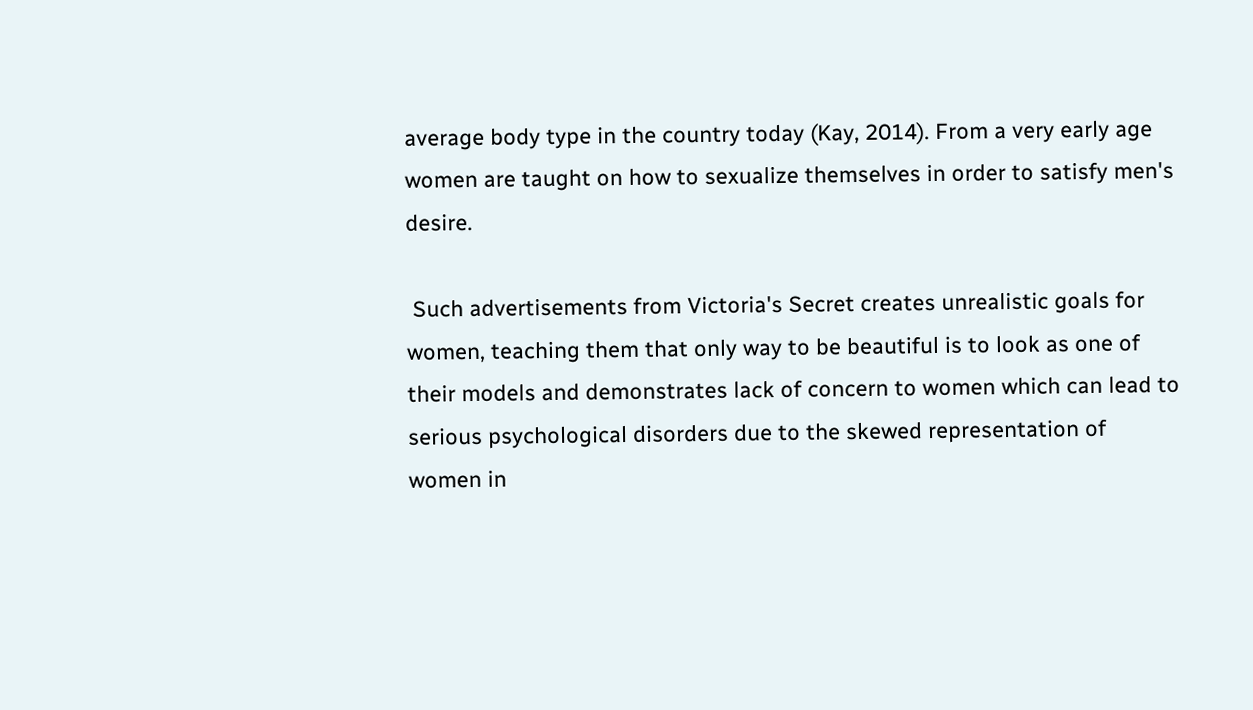average body type in the country today (Kay, 2014). From a very early age women are taught on how to sexualize themselves in order to satisfy men's desire.

 Such advertisements from Victoria's Secret creates unrealistic goals for women, teaching them that only way to be beautiful is to look as one of their models and demonstrates lack of concern to women which can lead to serious psychological disorders due to the skewed representation of women in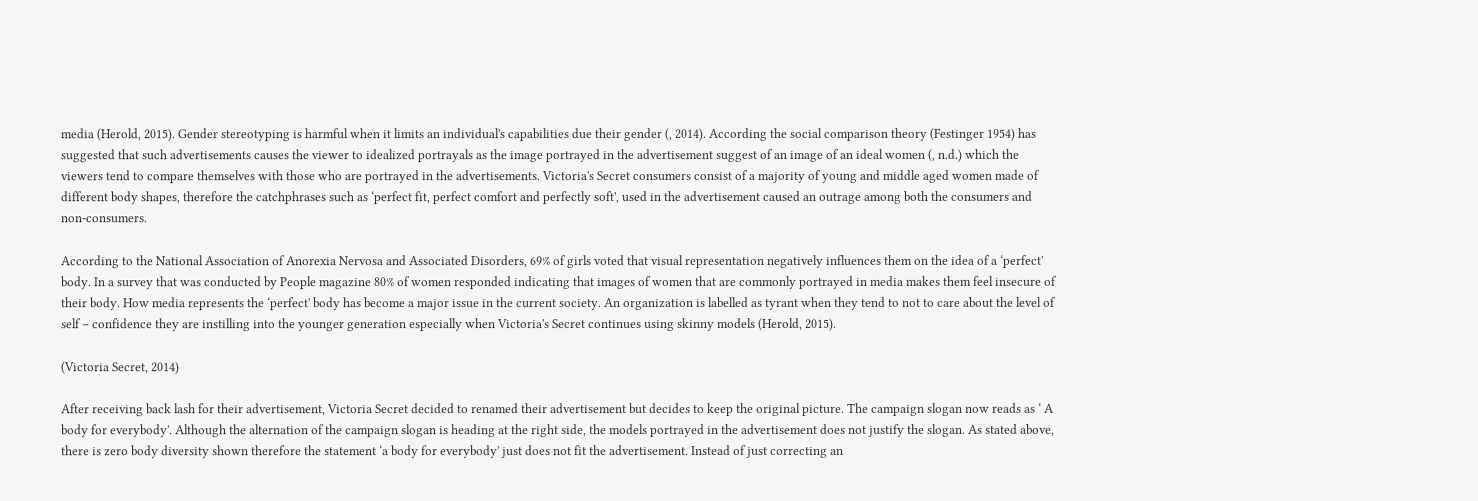media (Herold, 2015). Gender stereotyping is harmful when it limits an individual's capabilities due their gender (, 2014). According the social comparison theory (Festinger 1954) has suggested that such advertisements causes the viewer to idealized portrayals as the image portrayed in the advertisement suggest of an image of an ideal women (, n.d.) which the viewers tend to compare themselves with those who are portrayed in the advertisements. Victoria's Secret consumers consist of a majority of young and middle aged women made of different body shapes, therefore the catchphrases such as ‘perfect fit, perfect comfort and perfectly soft', used in the advertisement caused an outrage among both the consumers and non-consumers.

According to the National Association of Anorexia Nervosa and Associated Disorders, 69% of girls voted that visual representation negatively influences them on the idea of a ‘perfect' body. In a survey that was conducted by People magazine 80% of women responded indicating that images of women that are commonly portrayed in media makes them feel insecure of their body. How media represents the ‘perfect' body has become a major issue in the current society. An organization is labelled as tyrant when they tend to not to care about the level of self – confidence they are instilling into the younger generation especially when Victoria's Secret continues using skinny models (Herold, 2015).

(Victoria Secret, 2014)

After receiving back lash for their advertisement, Victoria Secret decided to renamed their advertisement but decides to keep the original picture. The campaign slogan now reads as ‘ A body for everybody'. Although the alternation of the campaign slogan is heading at the right side, the models portrayed in the advertisement does not justify the slogan. As stated above, there is zero body diversity shown therefore the statement ‘a body for everybody' just does not fit the advertisement. Instead of just correcting an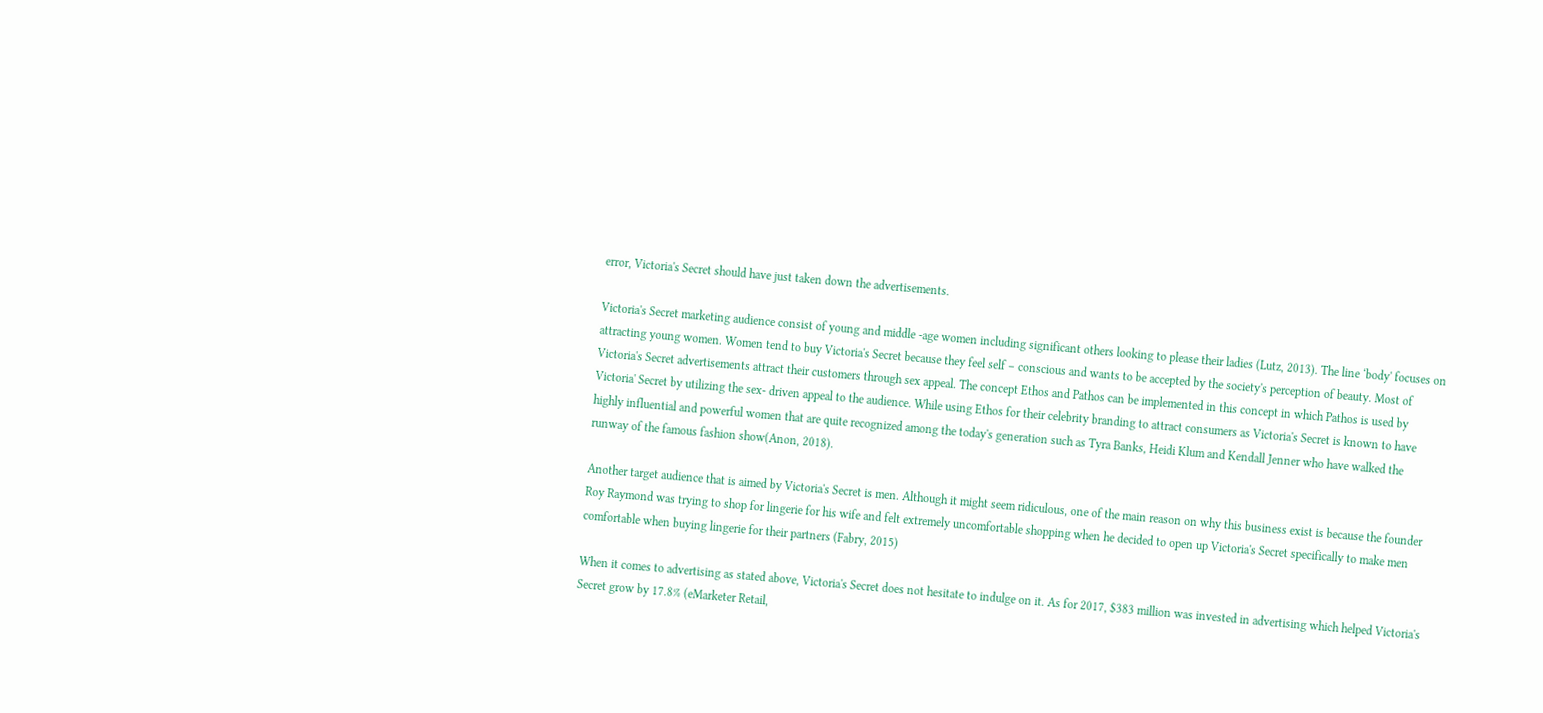error, Victoria's Secret should have just taken down the advertisements.

Victoria's Secret marketing audience consist of young and middle -age women including significant others looking to please their ladies (Lutz, 2013). The line ‘body' focuses on attracting young women. Women tend to buy Victoria's Secret because they feel self – conscious and wants to be accepted by the society's perception of beauty. Most of Victoria's Secret advertisements attract their customers through sex appeal. The concept Ethos and Pathos can be implemented in this concept in which Pathos is used by Victoria' Secret by utilizing the sex- driven appeal to the audience. While using Ethos for their celebrity branding to attract consumers as Victoria's Secret is known to have highly influential and powerful women that are quite recognized among the today's generation such as Tyra Banks, Heidi Klum and Kendall Jenner who have walked the runway of the famous fashion show(Anon, 2018).

Another target audience that is aimed by Victoria's Secret is men. Although it might seem ridiculous, one of the main reason on why this business exist is because the founder Roy Raymond was trying to shop for lingerie for his wife and felt extremely uncomfortable shopping when he decided to open up Victoria's Secret specifically to make men comfortable when buying lingerie for their partners (Fabry, 2015)

When it comes to advertising as stated above, Victoria's Secret does not hesitate to indulge on it. As for 2017, $383 million was invested in advertising which helped Victoria's Secret grow by 17.8% (eMarketer Retail,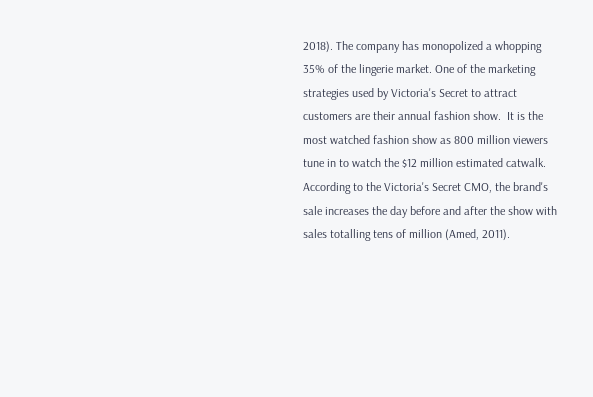2018). The company has monopolized a whopping 35% of the lingerie market. One of the marketing strategies used by Victoria's Secret to attract customers are their annual fashion show.  It is the most watched fashion show as 800 million viewers tune in to watch the $12 million estimated catwalk. According to the Victoria's Secret CMO, the brand's sale increases the day before and after the show with sales totalling tens of million (Amed, 2011).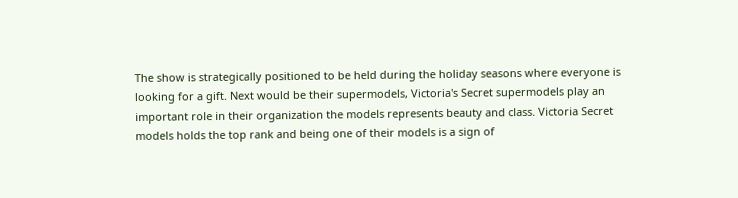The show is strategically positioned to be held during the holiday seasons where everyone is looking for a gift. Next would be their supermodels, Victoria's Secret supermodels play an important role in their organization the models represents beauty and class. Victoria Secret models holds the top rank and being one of their models is a sign of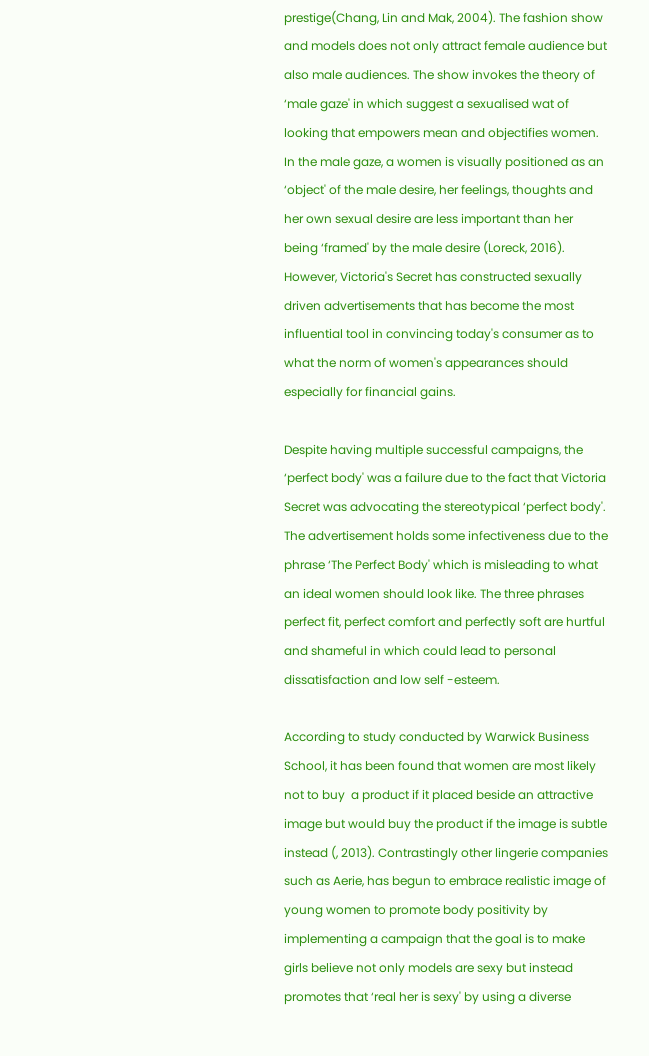prestige(Chang, Lin and Mak, 2004). The fashion show and models does not only attract female audience but also male audiences. The show invokes the theory of ‘male gaze' in which suggest a sexualised wat of looking that empowers mean and objectifies women. In the male gaze, a women is visually positioned as an ‘object' of the male desire, her feelings, thoughts and her own sexual desire are less important than her being ‘framed' by the male desire (Loreck, 2016). However, Victoria's Secret has constructed sexually driven advertisements that has become the most influential tool in convincing today's consumer as to what the norm of women's appearances should especially for financial gains.

Despite having multiple successful campaigns, the ‘perfect body' was a failure due to the fact that Victoria Secret was advocating the stereotypical ‘perfect body'. The advertisement holds some infectiveness due to the phrase ‘The Perfect Body' which is misleading to what an ideal women should look like. The three phrases perfect fit, perfect comfort and perfectly soft are hurtful and shameful in which could lead to personal dissatisfaction and low self -esteem.

According to study conducted by Warwick Business School, it has been found that women are most likely not to buy  a product if it placed beside an attractive image but would buy the product if the image is subtle instead (, 2013). Contrastingly other lingerie companies such as Aerie, has begun to embrace realistic image of young women to promote body positivity by implementing a campaign that the goal is to make girls believe not only models are sexy but instead promotes that ‘real her is sexy' by using a diverse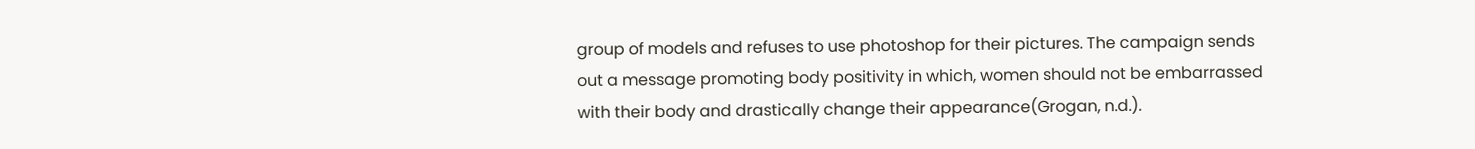group of models and refuses to use photoshop for their pictures. The campaign sends out a message promoting body positivity in which, women should not be embarrassed with their body and drastically change their appearance(Grogan, n.d.).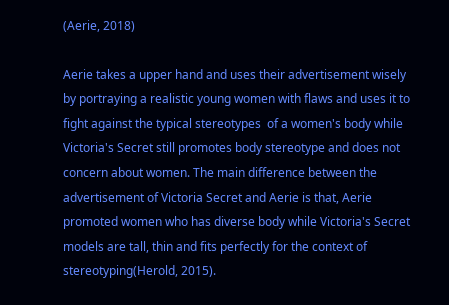(Aerie, 2018)

Aerie takes a upper hand and uses their advertisement wisely by portraying a realistic young women with flaws and uses it to fight against the typical stereotypes  of a women's body while Victoria's Secret still promotes body stereotype and does not concern about women. The main difference between the advertisement of Victoria Secret and Aerie is that, Aerie promoted women who has diverse body while Victoria's Secret models are tall, thin and fits perfectly for the context of stereotyping(Herold, 2015).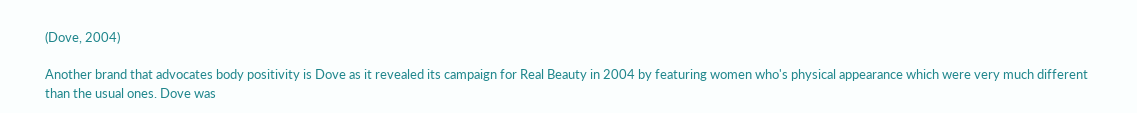(Dove, 2004)

Another brand that advocates body positivity is Dove as it revealed its campaign for Real Beauty in 2004 by featuring women who's physical appearance which were very much different than the usual ones. Dove was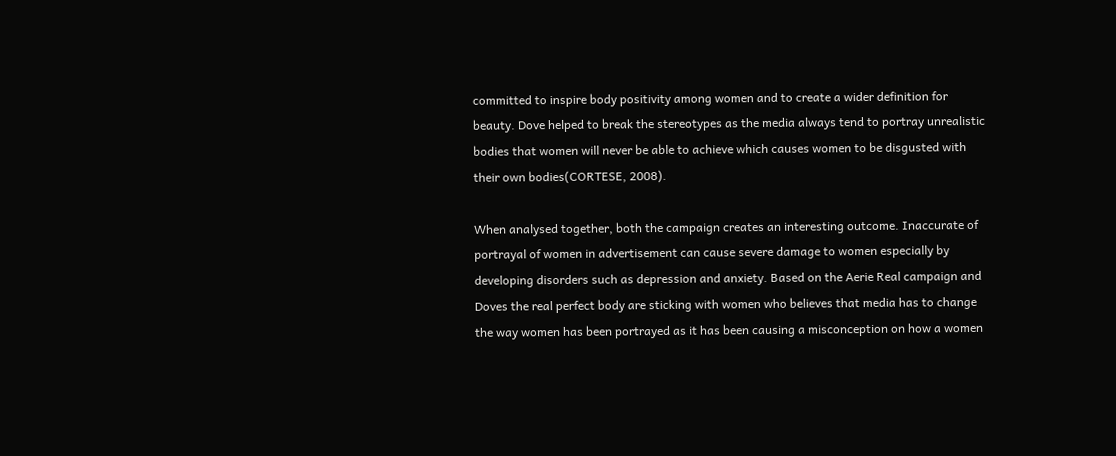committed to inspire body positivity among women and to create a wider definition for beauty. Dove helped to break the stereotypes as the media always tend to portray unrealistic bodies that women will never be able to achieve which causes women to be disgusted with their own bodies(CORTESE, 2008).

When analysed together, both the campaign creates an interesting outcome. Inaccurate of portrayal of women in advertisement can cause severe damage to women especially by developing disorders such as depression and anxiety. Based on the Aerie Real campaign and Doves the real perfect body are sticking with women who believes that media has to change the way women has been portrayed as it has been causing a misconception on how a women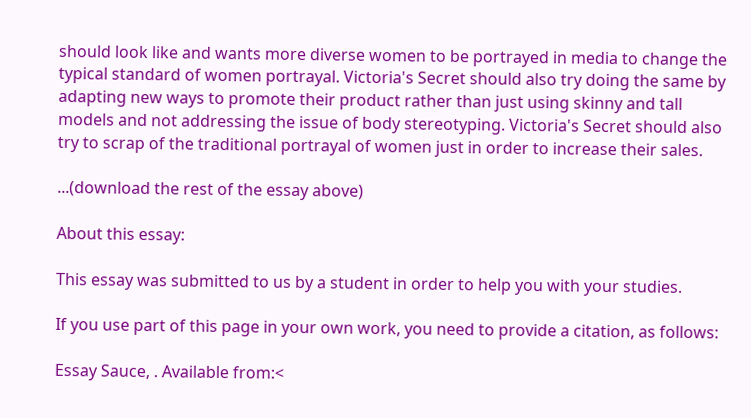should look like and wants more diverse women to be portrayed in media to change the typical standard of women portrayal. Victoria's Secret should also try doing the same by adapting new ways to promote their product rather than just using skinny and tall models and not addressing the issue of body stereotyping. Victoria's Secret should also try to scrap of the traditional portrayal of women just in order to increase their sales.

...(download the rest of the essay above)

About this essay:

This essay was submitted to us by a student in order to help you with your studies.

If you use part of this page in your own work, you need to provide a citation, as follows:

Essay Sauce, . Available from:<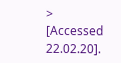> [Accessed 22.02.20].